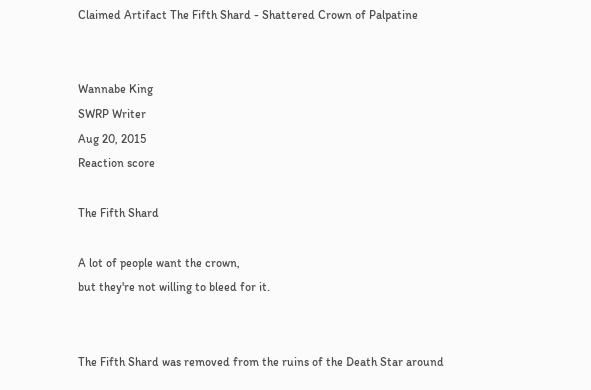Claimed Artifact The Fifth Shard - Shattered Crown of Palpatine


Wannabe King
SWRP Writer
Aug 20, 2015
Reaction score

The Fifth Shard

A lot of people want the crown,
but they're not willing to bleed for it.


The Fifth Shard was removed from the ruins of the Death Star around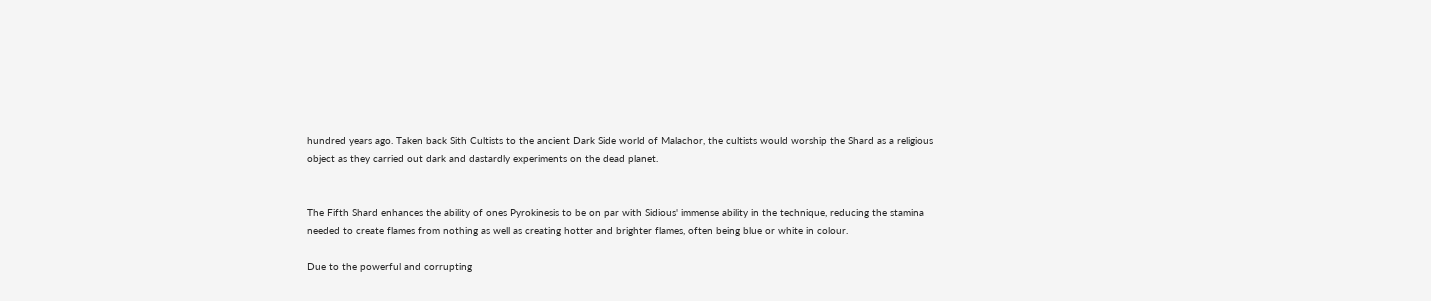hundred years ago. Taken back Sith Cultists to the ancient Dark Side world of Malachor, the cultists would worship the Shard as a religious object as they carried out dark and dastardly experiments on the dead planet.


The Fifth Shard enhances the ability of ones Pyrokinesis to be on par with Sidious' immense ability in the technique, reducing the stamina needed to create flames from nothing as well as creating hotter and brighter flames, often being blue or white in colour.

Due to the powerful and corrupting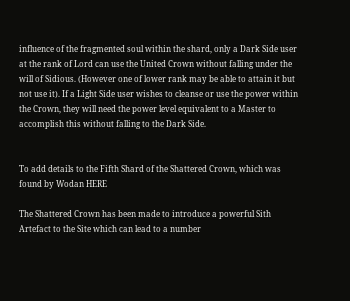influence of the fragmented soul within the shard, only a Dark Side user at the rank of Lord can use the United Crown without falling under the will of Sidious. (However one of lower rank may be able to attain it but not use it). If a Light Side user wishes to cleanse or use the power within the Crown, they will need the power level equivalent to a Master to accomplish this without falling to the Dark Side.


To add details to the Fifth Shard of the Shattered Crown, which was found by Wodan HERE

The Shattered Crown has been made to introduce a powerful Sith Artefact to the Site which can lead to a number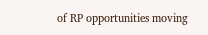of RP opportunities moving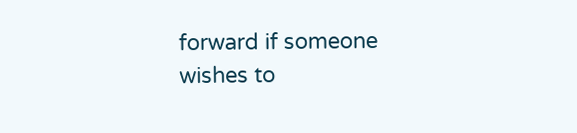forward if someone wishes to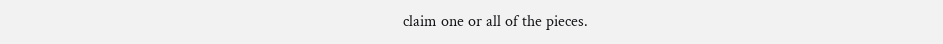claim one or all of the pieces.